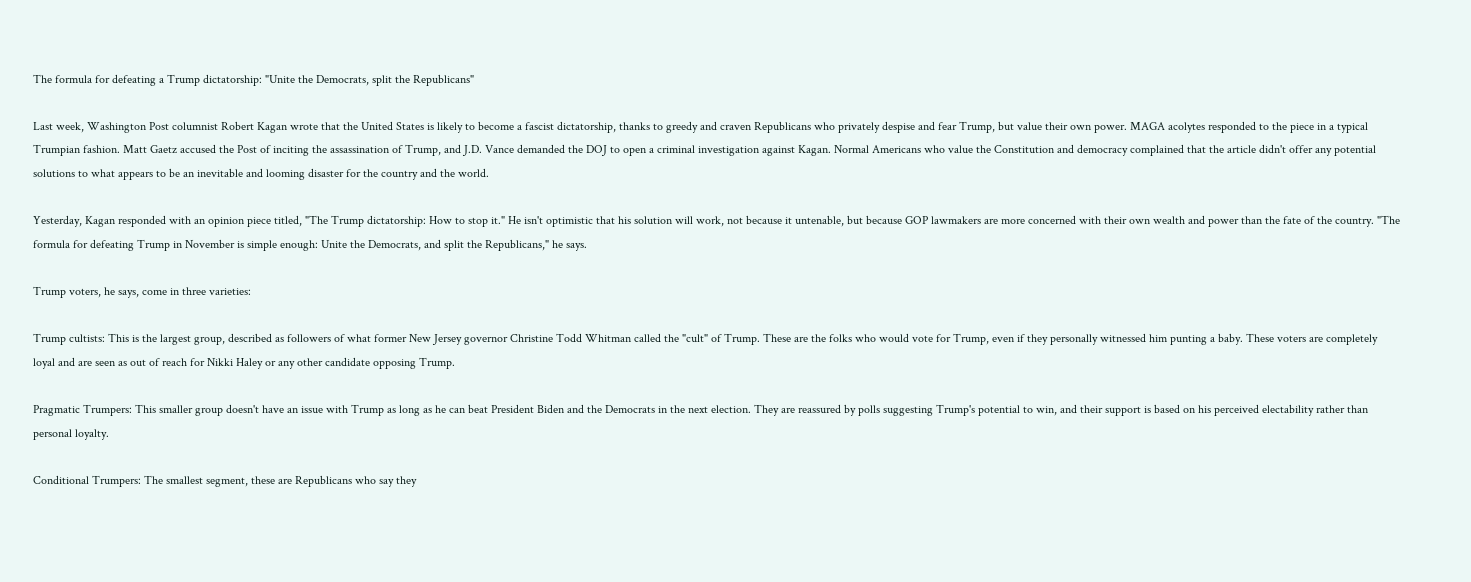The formula for defeating a Trump dictatorship: "Unite the Democrats, split the Republicans"

Last week, Washington Post columnist Robert Kagan wrote that the United States is likely to become a fascist dictatorship, thanks to greedy and craven Republicans who privately despise and fear Trump, but value their own power. MAGA acolytes responded to the piece in a typical Trumpian fashion. Matt Gaetz accused the Post of inciting the assassination of Trump, and J.D. Vance demanded the DOJ to open a criminal investigation against Kagan. Normal Americans who value the Constitution and democracy complained that the article didn't offer any potential solutions to what appears to be an inevitable and looming disaster for the country and the world.

Yesterday, Kagan responded with an opinion piece titled, "The Trump dictatorship: How to stop it." He isn't optimistic that his solution will work, not because it untenable, but because GOP lawmakers are more concerned with their own wealth and power than the fate of the country. "The formula for defeating Trump in November is simple enough: Unite the Democrats, and split the Republicans," he says.

Trump voters, he says, come in three varieties:

Trump cultists: This is the largest group, described as followers of what former New Jersey governor Christine Todd Whitman called the "cult" of Trump. These are the folks who would vote for Trump, even if they personally witnessed him punting a baby. These voters are completely loyal and are seen as out of reach for Nikki Haley or any other candidate opposing Trump.

Pragmatic Trumpers: This smaller group doesn't have an issue with Trump as long as he can beat President Biden and the Democrats in the next election. They are reassured by polls suggesting Trump's potential to win, and their support is based on his perceived electability rather than personal loyalty.

Conditional Trumpers: The smallest segment, these are Republicans who say they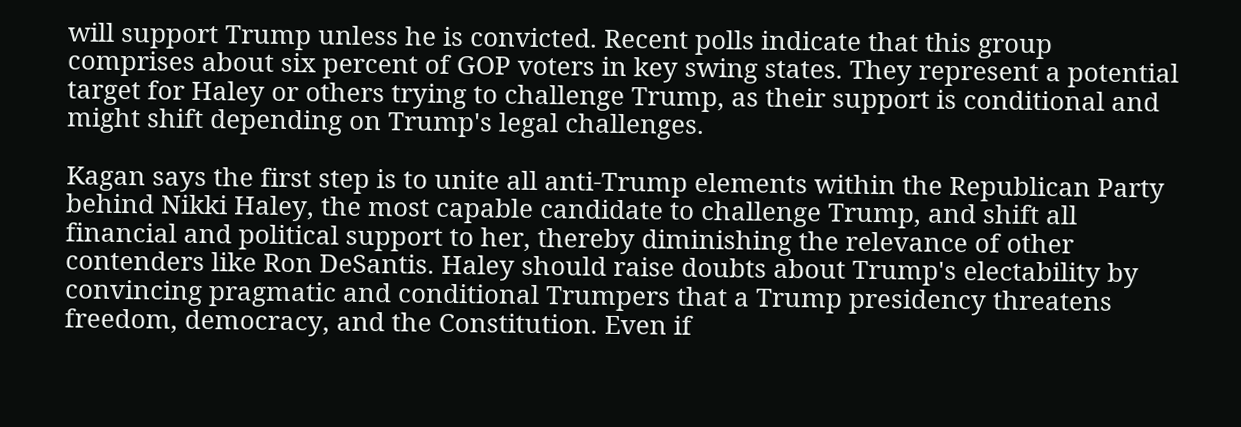will support Trump unless he is convicted. Recent polls indicate that this group comprises about six percent of GOP voters in key swing states. They represent a potential target for Haley or others trying to challenge Trump, as their support is conditional and might shift depending on Trump's legal challenges.

Kagan says the first step is to unite all anti-Trump elements within the Republican Party behind Nikki Haley, the most capable candidate to challenge Trump, and shift all financial and political support to her, thereby diminishing the relevance of other contenders like Ron DeSantis. Haley should raise doubts about Trump's electability by convincing pragmatic and conditional Trumpers that a Trump presidency threatens freedom, democracy, and the Constitution. Even if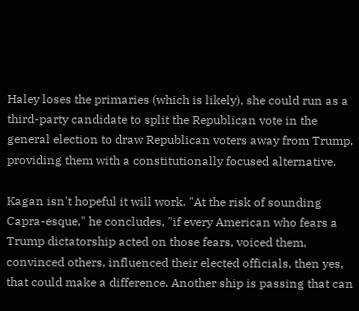Haley loses the primaries (which is likely), she could run as a third-party candidate to split the Republican vote in the general election to draw Republican voters away from Trump, providing them with a constitutionally focused alternative.

Kagan isn't hopeful it will work. "At the risk of sounding Capra-esque," he concludes, "if every American who fears a Trump dictatorship acted on those fears, voiced them, convinced others, influenced their elected officials, then yes, that could make a difference. Another ship is passing that can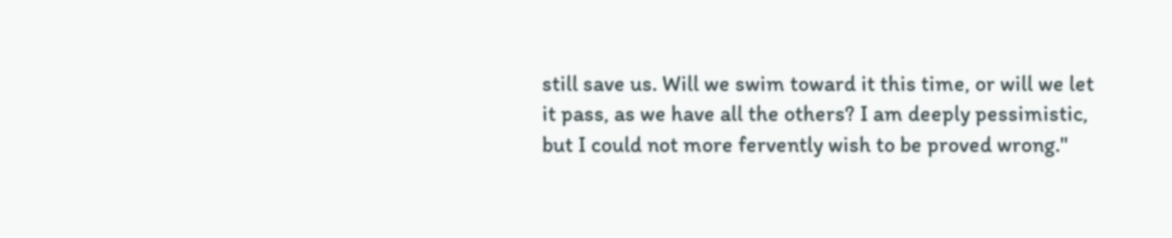still save us. Will we swim toward it this time, or will we let it pass, as we have all the others? I am deeply pessimistic, but I could not more fervently wish to be proved wrong."